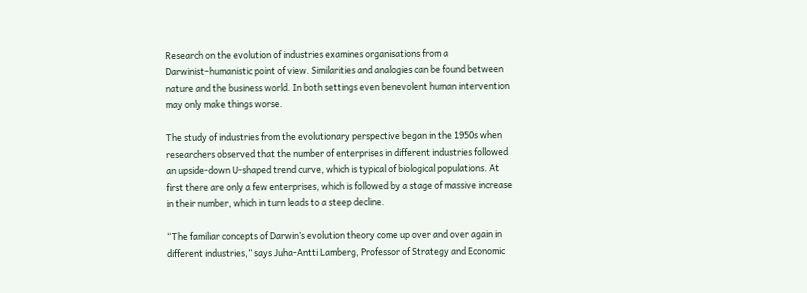Research on the evolution of industries examines organisations from a Darwinist–humanistic point of view. Similarities and analogies can be found between nature and the business world. In both settings even benevolent human intervention may only make things worse.

The study of industries from the evolutionary perspective began in the 1950s when researchers observed that the number of enterprises in different industries followed an upside-down U-shaped trend curve, which is typical of biological populations. At first there are only a few enterprises, which is followed by a stage of massive increase in their number, which in turn leads to a steep decline.

“The familiar concepts of Darwin’s evolution theory come up over and over again in different industries,” says Juha-Antti Lamberg, Professor of Strategy and Economic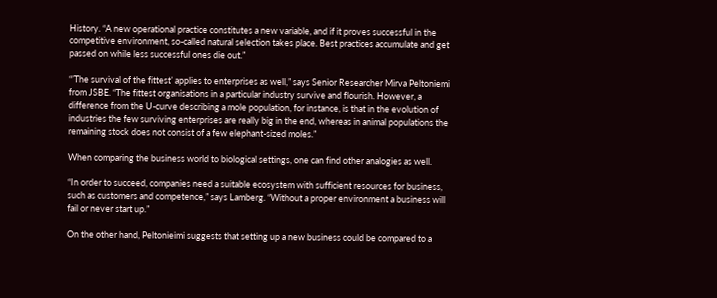History. “A new operational practice constitutes a new variable, and if it proves successful in the competitive environment, so-called natural selection takes place. Best practices accumulate and get passed on while less successful ones die out.”

“’The survival of the fittest’ applies to enterprises as well,” says Senior Researcher Mirva Peltoniemi from JSBE. “The fittest organisations in a particular industry survive and flourish. However, a difference from the U-curve describing a mole population, for instance, is that in the evolution of industries the few surviving enterprises are really big in the end, whereas in animal populations the remaining stock does not consist of a few elephant-sized moles.”

When comparing the business world to biological settings, one can find other analogies as well.

“In order to succeed, companies need a suitable ecosystem with sufficient resources for business, such as customers and competence,” says Lamberg. “Without a proper environment a business will fail or never start up.”

On the other hand, Peltonieimi suggests that setting up a new business could be compared to a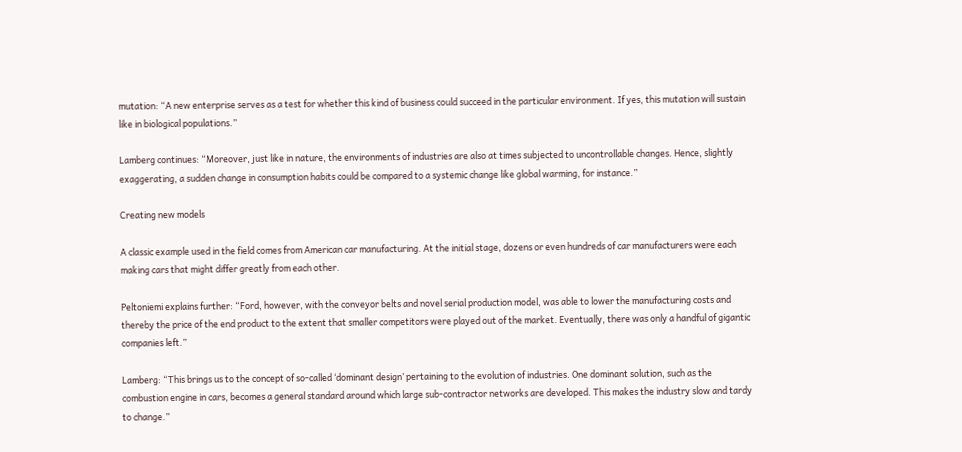mutation: “A new enterprise serves as a test for whether this kind of business could succeed in the particular environment. If yes, this mutation will sustain like in biological populations.”

Lamberg continues: “Moreover, just like in nature, the environments of industries are also at times subjected to uncontrollable changes. Hence, slightly exaggerating, a sudden change in consumption habits could be compared to a systemic change like global warming, for instance.”

Creating new models

A classic example used in the field comes from American car manufacturing. At the initial stage, dozens or even hundreds of car manufacturers were each making cars that might differ greatly from each other.

Peltoniemi explains further: “Ford, however, with the conveyor belts and novel serial production model, was able to lower the manufacturing costs and thereby the price of the end product to the extent that smaller competitors were played out of the market. Eventually, there was only a handful of gigantic companies left.”

Lamberg: “This brings us to the concept of so-called ‘dominant design’ pertaining to the evolution of industries. One dominant solution, such as the combustion engine in cars, becomes a general standard around which large sub-contractor networks are developed. This makes the industry slow and tardy to change.”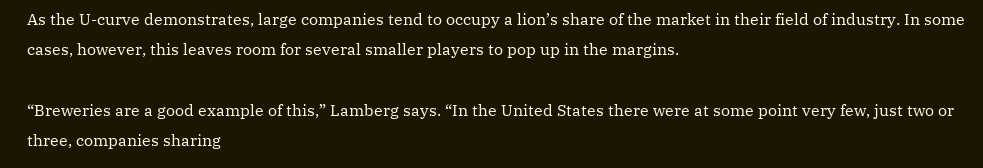As the U-curve demonstrates, large companies tend to occupy a lion’s share of the market in their field of industry. In some cases, however, this leaves room for several smaller players to pop up in the margins.

“Breweries are a good example of this,” Lamberg says. “In the United States there were at some point very few, just two or three, companies sharing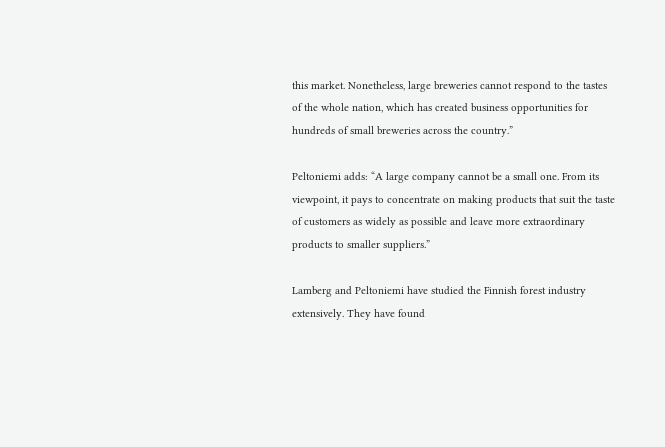this market. Nonetheless, large breweries cannot respond to the tastes of the whole nation, which has created business opportunities for hundreds of small breweries across the country.”

Peltoniemi adds: “A large company cannot be a small one. From its viewpoint, it pays to concentrate on making products that suit the taste of customers as widely as possible and leave more extraordinary products to smaller suppliers.”

Lamberg and Peltoniemi have studied the Finnish forest industry extensively. They have found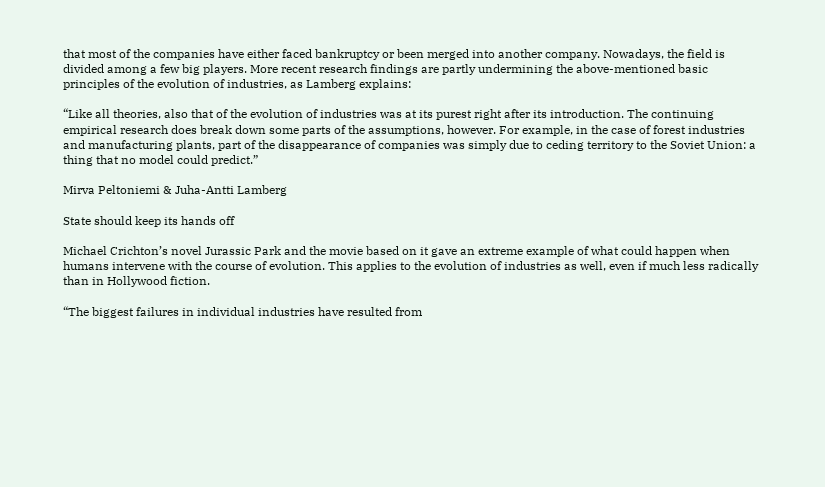that most of the companies have either faced bankruptcy or been merged into another company. Nowadays, the field is divided among a few big players. More recent research findings are partly undermining the above-mentioned basic principles of the evolution of industries, as Lamberg explains:

“Like all theories, also that of the evolution of industries was at its purest right after its introduction. The continuing empirical research does break down some parts of the assumptions, however. For example, in the case of forest industries and manufacturing plants, part of the disappearance of companies was simply due to ceding territory to the Soviet Union: a thing that no model could predict.”

Mirva Peltoniemi & Juha-Antti Lamberg

State should keep its hands off

Michael Crichton’s novel Jurassic Park and the movie based on it gave an extreme example of what could happen when humans intervene with the course of evolution. This applies to the evolution of industries as well, even if much less radically than in Hollywood fiction.

“The biggest failures in individual industries have resulted from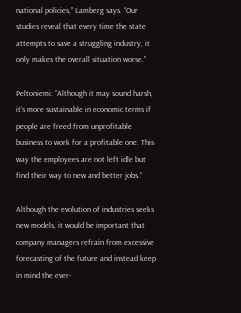national policies,” Lamberg says. “Our studies reveal that every time the state attempts to save a struggling industry, it only makes the overall situation worse.”

Peltoniemi: “Although it may sound harsh, it’s more sustainable in economic terms if people are freed from unprofitable business to work for a profitable one. This way the employees are not left idle but find their way to new and better jobs.”

Although the evolution of industries seeks new models, it would be important that company managers refrain from excessive forecasting of the future and instead keep in mind the ever-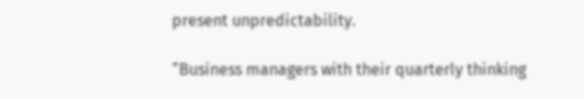present unpredictability.

“Business managers with their quarterly thinking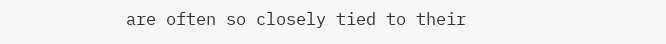are often so closely tied to their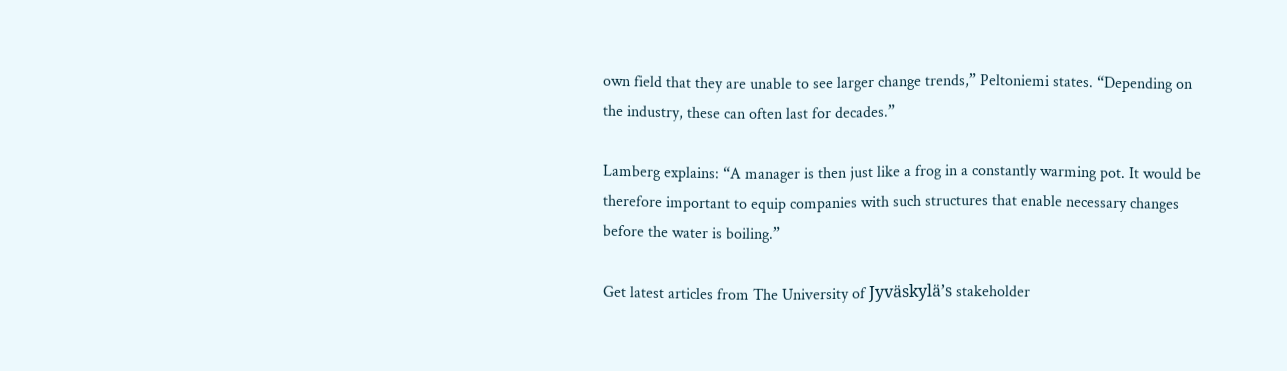own field that they are unable to see larger change trends,” Peltoniemi states. “Depending on the industry, these can often last for decades.”

Lamberg explains: “A manager is then just like a frog in a constantly warming pot. It would be therefore important to equip companies with such structures that enable necessary changes before the water is boiling.”

Get latest articles from The University of Jyväskylä’s stakeholder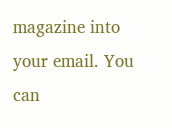magazine into your email. You can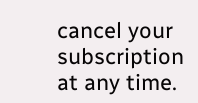cancel your subscription at any time.